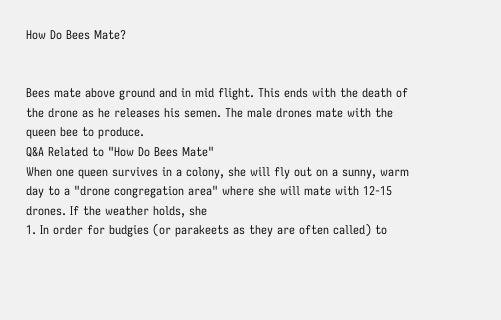How Do Bees Mate?


Bees mate above ground and in mid flight. This ends with the death of the drone as he releases his semen. The male drones mate with the queen bee to produce.
Q&A Related to "How Do Bees Mate"
When one queen survives in a colony, she will fly out on a sunny, warm day to a "drone congregation area" where she will mate with 12-15 drones. If the weather holds, she
1. In order for budgies (or parakeets as they are often called) to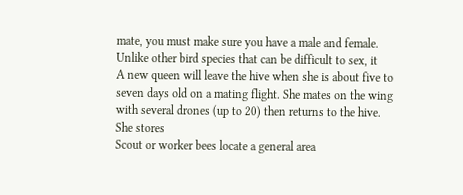mate, you must make sure you have a male and female. Unlike other bird species that can be difficult to sex, it
A new queen will leave the hive when she is about five to seven days old on a mating flight. She mates on the wing with several drones (up to 20) then returns to the hive. She stores
Scout or worker bees locate a general area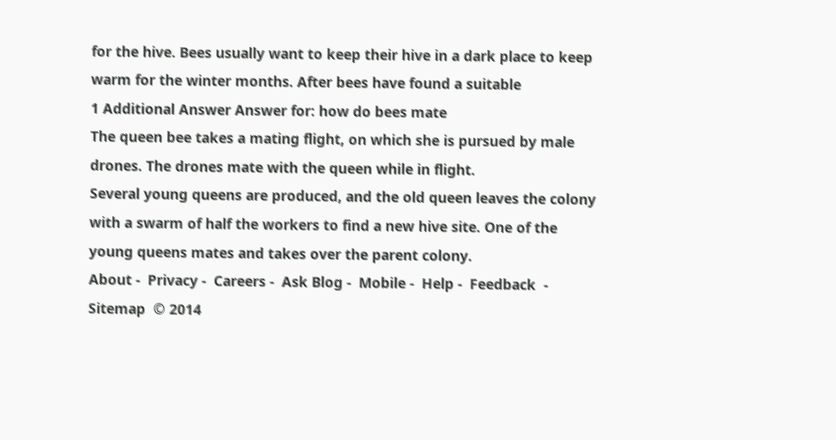for the hive. Bees usually want to keep their hive in a dark place to keep warm for the winter months. After bees have found a suitable
1 Additional Answer Answer for: how do bees mate
The queen bee takes a mating flight, on which she is pursued by male drones. The drones mate with the queen while in flight.
Several young queens are produced, and the old queen leaves the colony with a swarm of half the workers to find a new hive site. One of the young queens mates and takes over the parent colony.
About -  Privacy -  Careers -  Ask Blog -  Mobile -  Help -  Feedback  -  Sitemap  © 2014